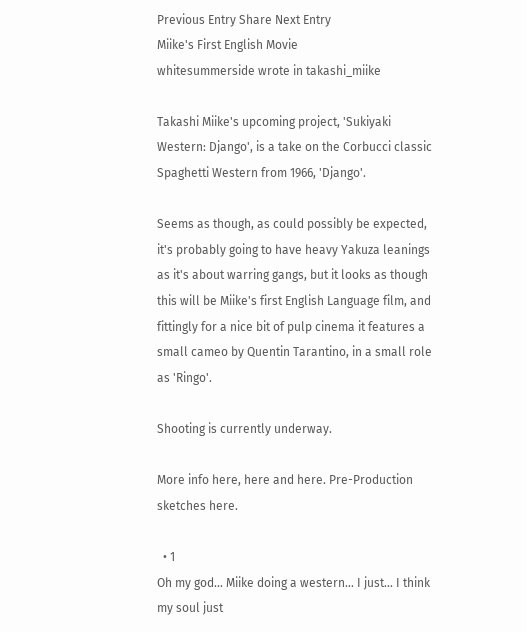Previous Entry Share Next Entry
Miike's First English Movie
whitesummerside wrote in takashi_miike

Takashi Miike's upcoming project, 'Sukiyaki Western: Django', is a take on the Corbucci classic Spaghetti Western from 1966, 'Django'.

Seems as though, as could possibly be expected, it's probably going to have heavy Yakuza leanings as it's about warring gangs, but it looks as though this will be Miike's first English Language film, and fittingly for a nice bit of pulp cinema it features a small cameo by Quentin Tarantino, in a small role as 'Ringo'.

Shooting is currently underway.

More info here, here and here. Pre-Production sketches here.

  • 1
Oh my god... Miike doing a western... I just... I think my soul just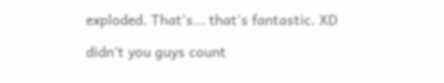exploded. That's... that's fantastic. XD

didn't you guys count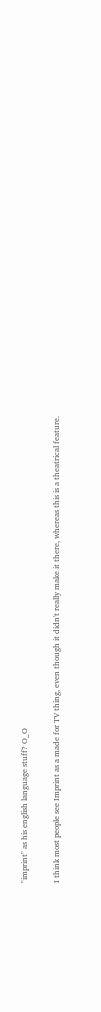"imprint" as his english language stuff? O_O

I think most people see Imprint as a made for TV thing, even though it didn't really make it there, whereas this is a theatrical feature.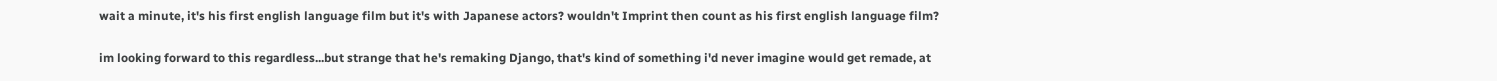wait a minute, it's his first english language film but it's with Japanese actors? wouldn't Imprint then count as his first english language film?

im looking forward to this regardless...but strange that he's remaking Django, that's kind of something i'd never imagine would get remade, at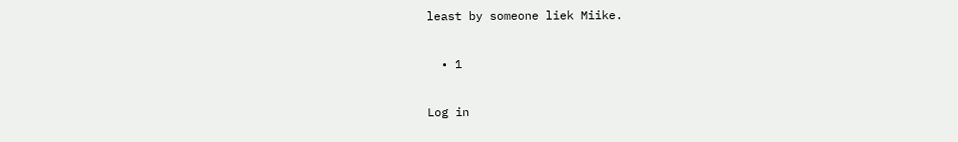least by someone liek Miike.

  • 1

Log in